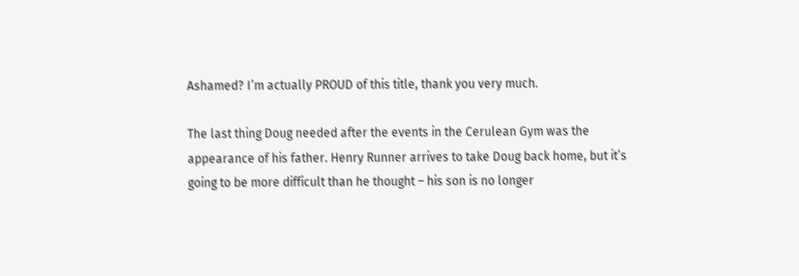Ashamed? I’m actually PROUD of this title, thank you very much.

The last thing Doug needed after the events in the Cerulean Gym was the appearance of his father. Henry Runner arrives to take Doug back home, but it’s going to be more difficult than he thought – his son is no longer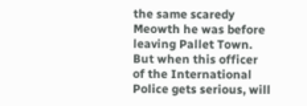the same scaredy Meowth he was before leaving Pallet Town. But when this officer of the International Police gets serious, will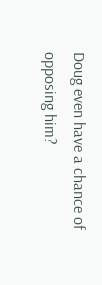Doug even have a chance of opposing him?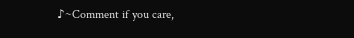♪~Comment if you care,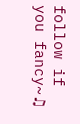follow if you fancy~♫